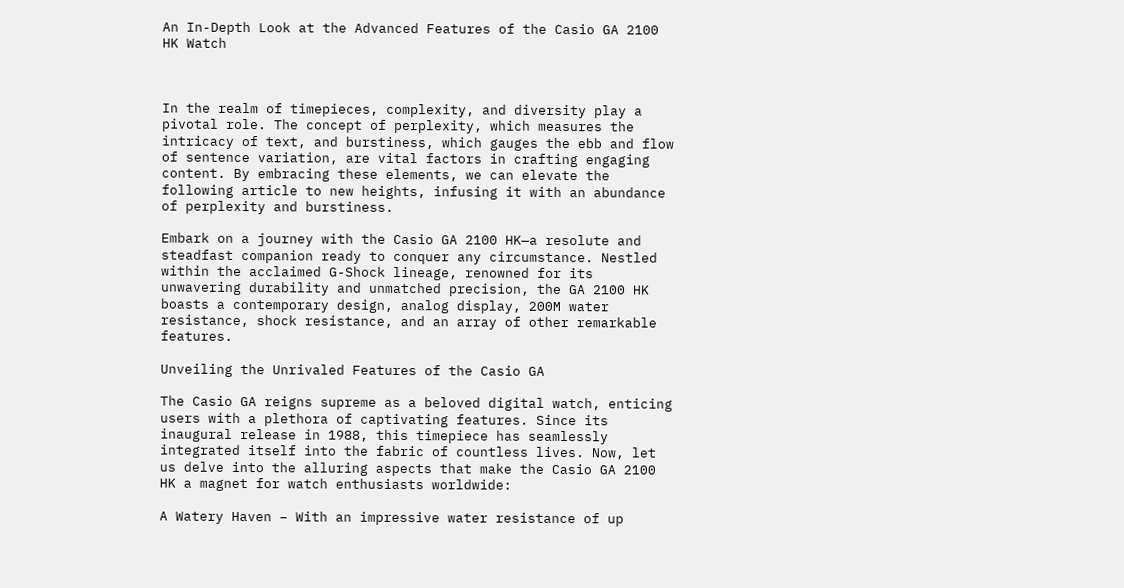An In-Depth Look at the Advanced Features of the Casio GA 2100 HK Watch



In the realm of timepieces, complexity, and diversity play a pivotal role. The concept of perplexity, which measures the intricacy of text, and burstiness, which gauges the ebb and flow of sentence variation, are vital factors in crafting engaging content. By embracing these elements, we can elevate the following article to new heights, infusing it with an abundance of perplexity and burstiness.

Embark on a journey with the Casio GA 2100 HK—a resolute and steadfast companion ready to conquer any circumstance. Nestled within the acclaimed G-Shock lineage, renowned for its unwavering durability and unmatched precision, the GA 2100 HK boasts a contemporary design, analog display, 200M water resistance, shock resistance, and an array of other remarkable features.

Unveiling the Unrivaled Features of the Casio GA

The Casio GA reigns supreme as a beloved digital watch, enticing users with a plethora of captivating features. Since its inaugural release in 1988, this timepiece has seamlessly integrated itself into the fabric of countless lives. Now, let us delve into the alluring aspects that make the Casio GA 2100 HK a magnet for watch enthusiasts worldwide:

A Watery Haven – With an impressive water resistance of up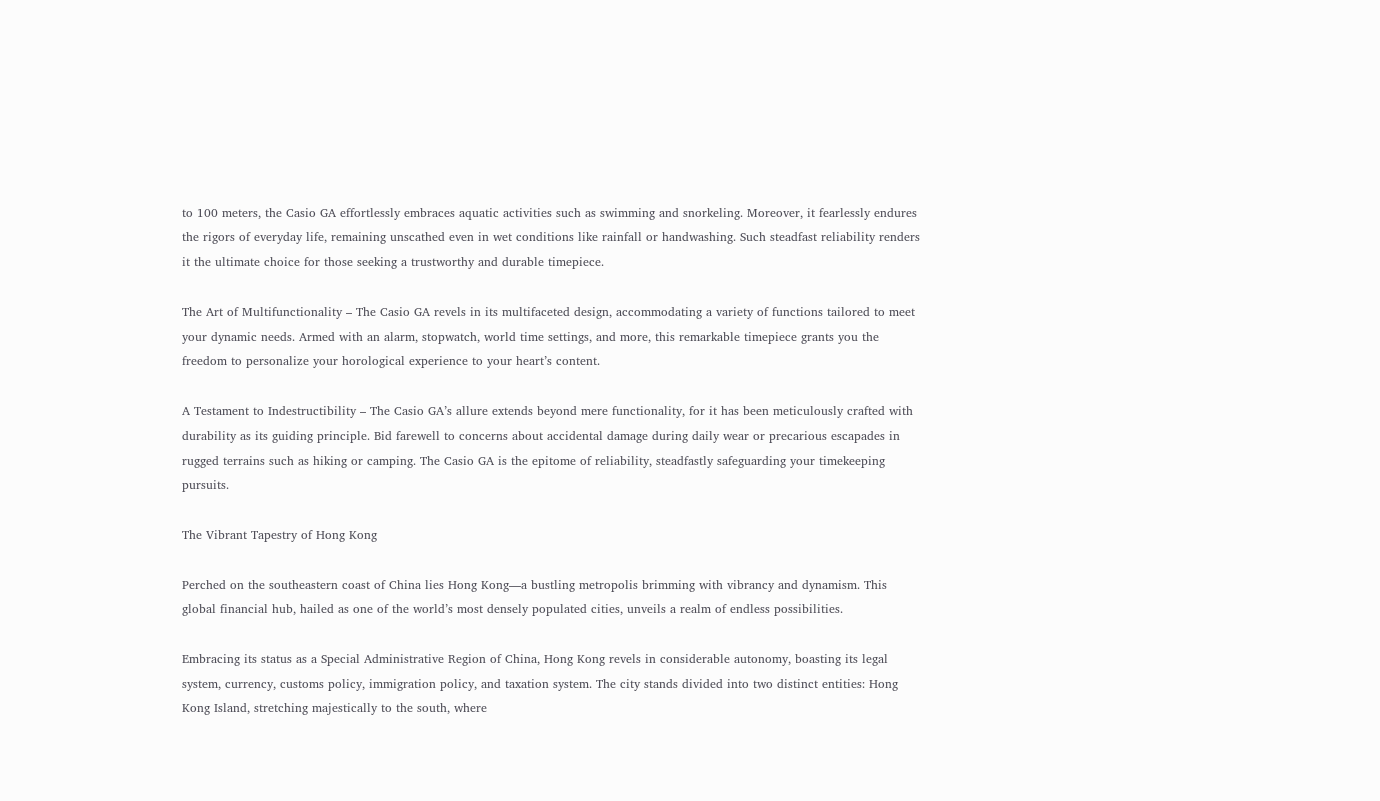to 100 meters, the Casio GA effortlessly embraces aquatic activities such as swimming and snorkeling. Moreover, it fearlessly endures the rigors of everyday life, remaining unscathed even in wet conditions like rainfall or handwashing. Such steadfast reliability renders it the ultimate choice for those seeking a trustworthy and durable timepiece.

The Art of Multifunctionality – The Casio GA revels in its multifaceted design, accommodating a variety of functions tailored to meet your dynamic needs. Armed with an alarm, stopwatch, world time settings, and more, this remarkable timepiece grants you the freedom to personalize your horological experience to your heart’s content.

A Testament to Indestructibility – The Casio GA’s allure extends beyond mere functionality, for it has been meticulously crafted with durability as its guiding principle. Bid farewell to concerns about accidental damage during daily wear or precarious escapades in rugged terrains such as hiking or camping. The Casio GA is the epitome of reliability, steadfastly safeguarding your timekeeping pursuits.

The Vibrant Tapestry of Hong Kong

Perched on the southeastern coast of China lies Hong Kong—a bustling metropolis brimming with vibrancy and dynamism. This global financial hub, hailed as one of the world’s most densely populated cities, unveils a realm of endless possibilities.

Embracing its status as a Special Administrative Region of China, Hong Kong revels in considerable autonomy, boasting its legal system, currency, customs policy, immigration policy, and taxation system. The city stands divided into two distinct entities: Hong Kong Island, stretching majestically to the south, where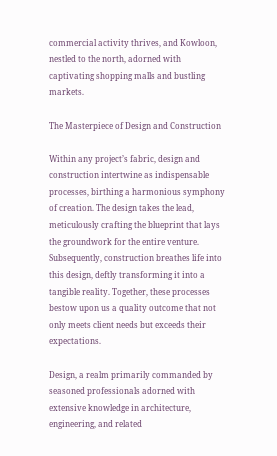commercial activity thrives, and Kowloon, nestled to the north, adorned with captivating shopping malls and bustling markets.

The Masterpiece of Design and Construction

Within any project’s fabric, design and construction intertwine as indispensable processes, birthing a harmonious symphony of creation. The design takes the lead, meticulously crafting the blueprint that lays the groundwork for the entire venture. Subsequently, construction breathes life into this design, deftly transforming it into a tangible reality. Together, these processes bestow upon us a quality outcome that not only meets client needs but exceeds their expectations.

Design, a realm primarily commanded by seasoned professionals adorned with extensive knowledge in architecture, engineering, and related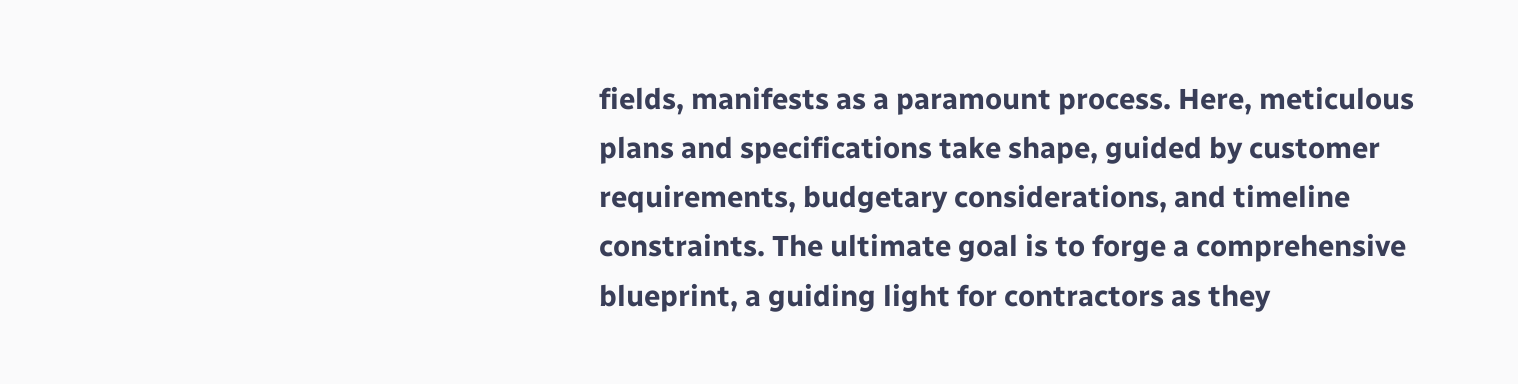fields, manifests as a paramount process. Here, meticulous plans and specifications take shape, guided by customer requirements, budgetary considerations, and timeline constraints. The ultimate goal is to forge a comprehensive blueprint, a guiding light for contractors as they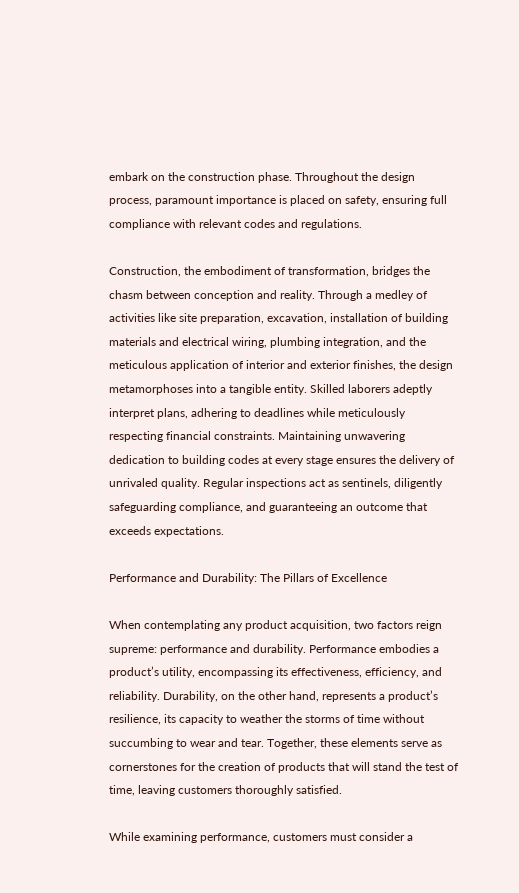embark on the construction phase. Throughout the design process, paramount importance is placed on safety, ensuring full compliance with relevant codes and regulations.

Construction, the embodiment of transformation, bridges the chasm between conception and reality. Through a medley of activities like site preparation, excavation, installation of building materials and electrical wiring, plumbing integration, and the meticulous application of interior and exterior finishes, the design metamorphoses into a tangible entity. Skilled laborers adeptly interpret plans, adhering to deadlines while meticulously respecting financial constraints. Maintaining unwavering dedication to building codes at every stage ensures the delivery of unrivaled quality. Regular inspections act as sentinels, diligently safeguarding compliance, and guaranteeing an outcome that exceeds expectations.

Performance and Durability: The Pillars of Excellence

When contemplating any product acquisition, two factors reign supreme: performance and durability. Performance embodies a product’s utility, encompassing its effectiveness, efficiency, and reliability. Durability, on the other hand, represents a product’s resilience, its capacity to weather the storms of time without succumbing to wear and tear. Together, these elements serve as cornerstones for the creation of products that will stand the test of time, leaving customers thoroughly satisfied.

While examining performance, customers must consider a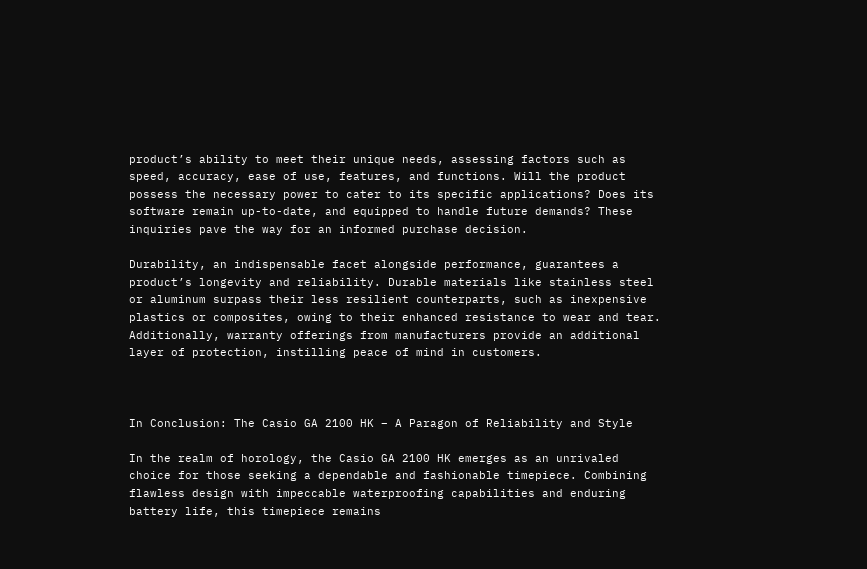product’s ability to meet their unique needs, assessing factors such as speed, accuracy, ease of use, features, and functions. Will the product possess the necessary power to cater to its specific applications? Does its software remain up-to-date, and equipped to handle future demands? These inquiries pave the way for an informed purchase decision.

Durability, an indispensable facet alongside performance, guarantees a product’s longevity and reliability. Durable materials like stainless steel or aluminum surpass their less resilient counterparts, such as inexpensive plastics or composites, owing to their enhanced resistance to wear and tear. Additionally, warranty offerings from manufacturers provide an additional layer of protection, instilling peace of mind in customers.



In Conclusion: The Casio GA 2100 HK – A Paragon of Reliability and Style

In the realm of horology, the Casio GA 2100 HK emerges as an unrivaled choice for those seeking a dependable and fashionable timepiece. Combining flawless design with impeccable waterproofing capabilities and enduring battery life, this timepiece remains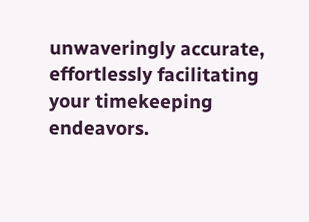unwaveringly accurate, effortlessly facilitating your timekeeping endeavors.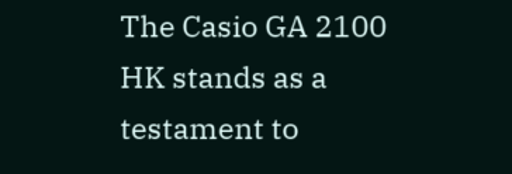The Casio GA 2100 HK stands as a testament to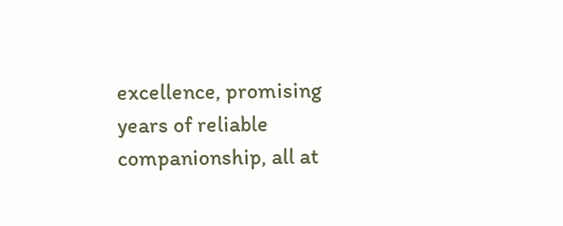excellence, promising years of reliable companionship, all at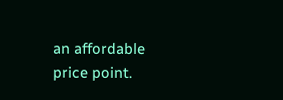an affordable price point.